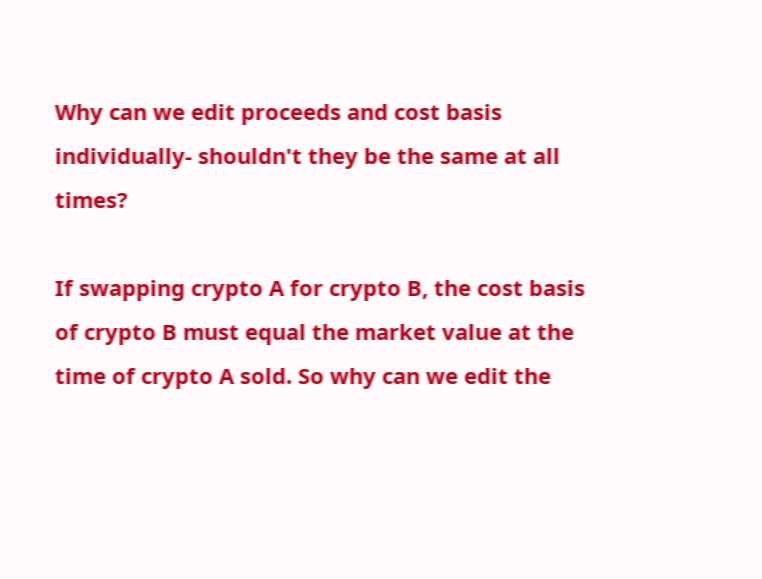Why can we edit proceeds and cost basis individually- shouldn't they be the same at all times?

If swapping crypto A for crypto B, the cost basis of crypto B must equal the market value at the time of crypto A sold. So why can we edit the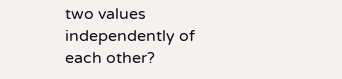two values independently of each other?